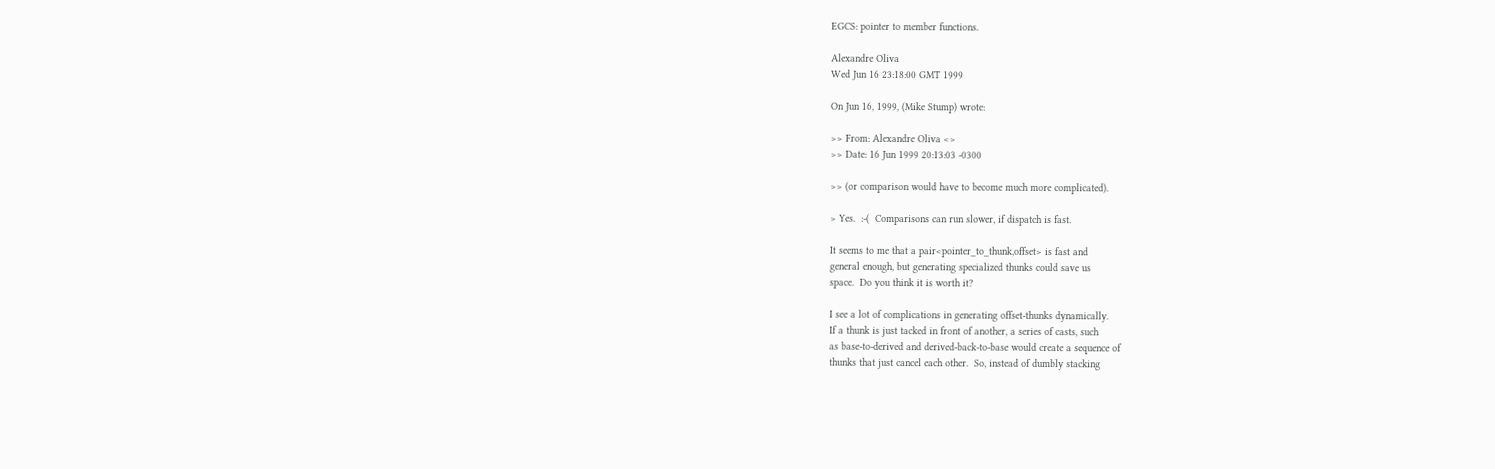EGCS: pointer to member functions.

Alexandre Oliva
Wed Jun 16 23:18:00 GMT 1999

On Jun 16, 1999, (Mike Stump) wrote:

>> From: Alexandre Oliva <>
>> Date: 16 Jun 1999 20:13:03 -0300

>> (or comparison would have to become much more complicated).

> Yes.  :-(  Comparisons can run slower, if dispatch is fast.

It seems to me that a pair<pointer_to_thunk,offset> is fast and
general enough, but generating specialized thunks could save us
space.  Do you think it is worth it?

I see a lot of complications in generating offset-thunks dynamically.
If a thunk is just tacked in front of another, a series of casts, such
as base-to-derived and derived-back-to-base would create a sequence of
thunks that just cancel each other.  So, instead of dumbly stacking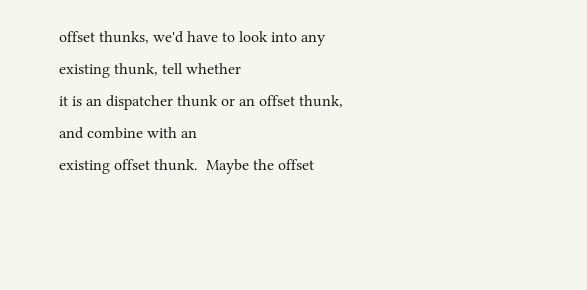offset thunks, we'd have to look into any existing thunk, tell whether
it is an dispatcher thunk or an offset thunk, and combine with an
existing offset thunk.  Maybe the offset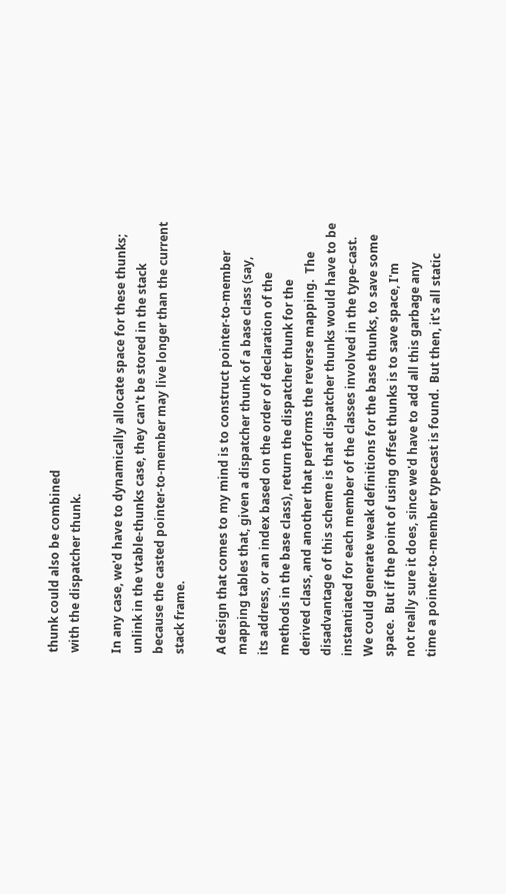thunk could also be combined
with the dispatcher thunk.

In any case, we'd have to dynamically allocate space for these thunks;
unlink in the vtable-thunks case, they can't be stored in the stack
because the casted pointer-to-member may live longer than the current
stack frame.

A design that comes to my mind is to construct pointer-to-member
mapping tables that, given a dispatcher thunk of a base class (say,
its address, or an index based on the order of declaration of the
methods in the base class), return the dispatcher thunk for the
derived class, and another that performs the reverse mapping.  The
disadvantage of this scheme is that dispatcher thunks would have to be
instantiated for each member of the classes involved in the type-cast.
We could generate weak definitions for the base thunks, to save some
space.  But if the point of using offset thunks is to save space, I'm
not really sure it does, since we'd have to add all this garbage any
time a pointer-to-member typecast is found.  But then, it's all static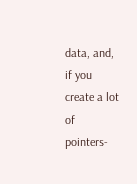data, and, if you create a lot of pointers-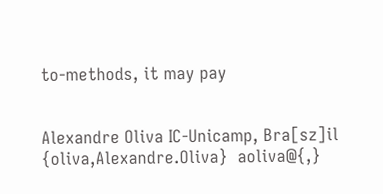to-methods, it may pay


Alexandre Oliva IC-Unicamp, Bra[sz]il
{oliva,Alexandre.Oliva}  aoliva@{,}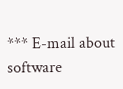*** E-mail about software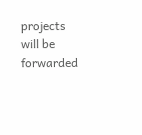projects will be forwarded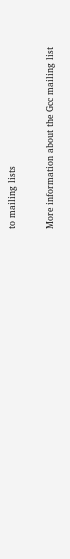to mailing lists

More information about the Gcc mailing list